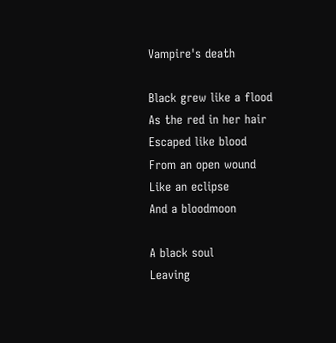Vampire's death

Black grew like a flood
As the red in her hair
Escaped like blood
From an open wound
Like an eclipse
And a bloodmoon

A black soul
Leaving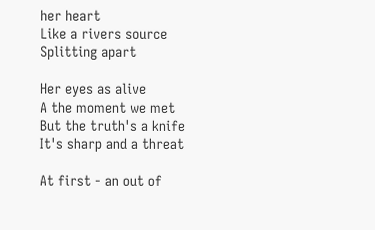her heart
Like a rivers source
Splitting apart

Her eyes as alive
A the moment we met
But the truth's a knife
It's sharp and a threat

At first - an out of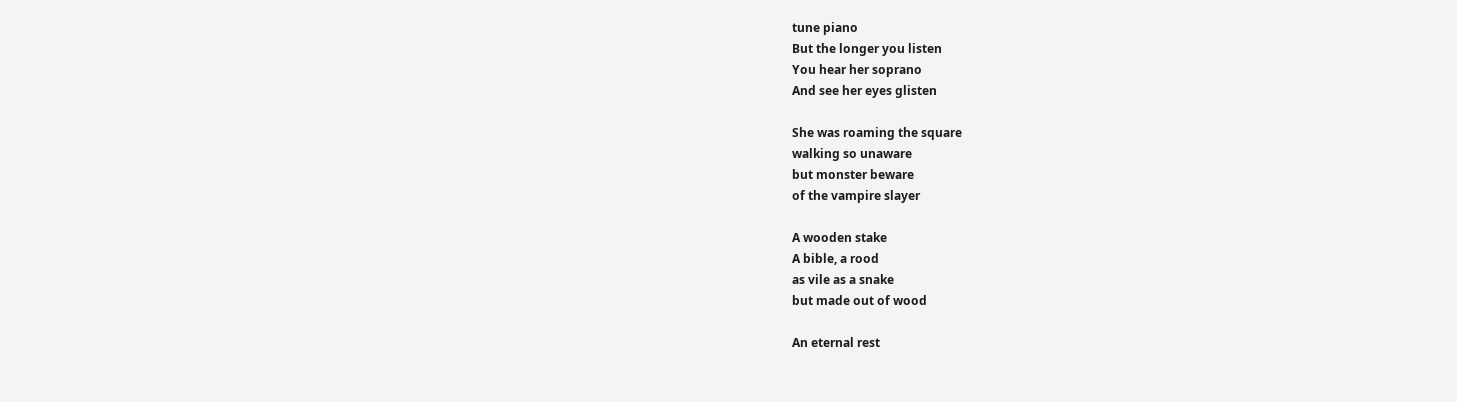tune piano
But the longer you listen
You hear her soprano
And see her eyes glisten

She was roaming the square
walking so unaware
but monster beware
of the vampire slayer

A wooden stake
A bible, a rood
as vile as a snake
but made out of wood

An eternal rest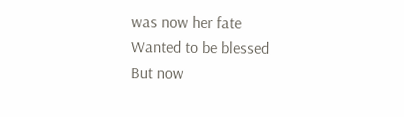was now her fate
Wanted to be blessed
But now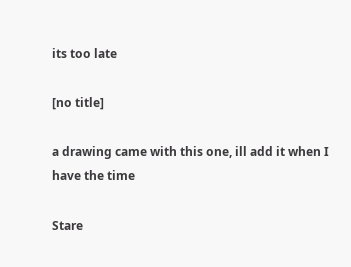its too late

[no title]

a drawing came with this one, ill add it when I have the time

Stare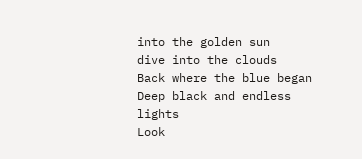into the golden sun
dive into the clouds
Back where the blue began
Deep black and endless lights
Look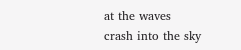at the waves
crash into the sky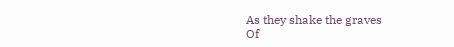As they shake the graves
Of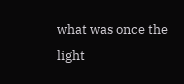what was once the light